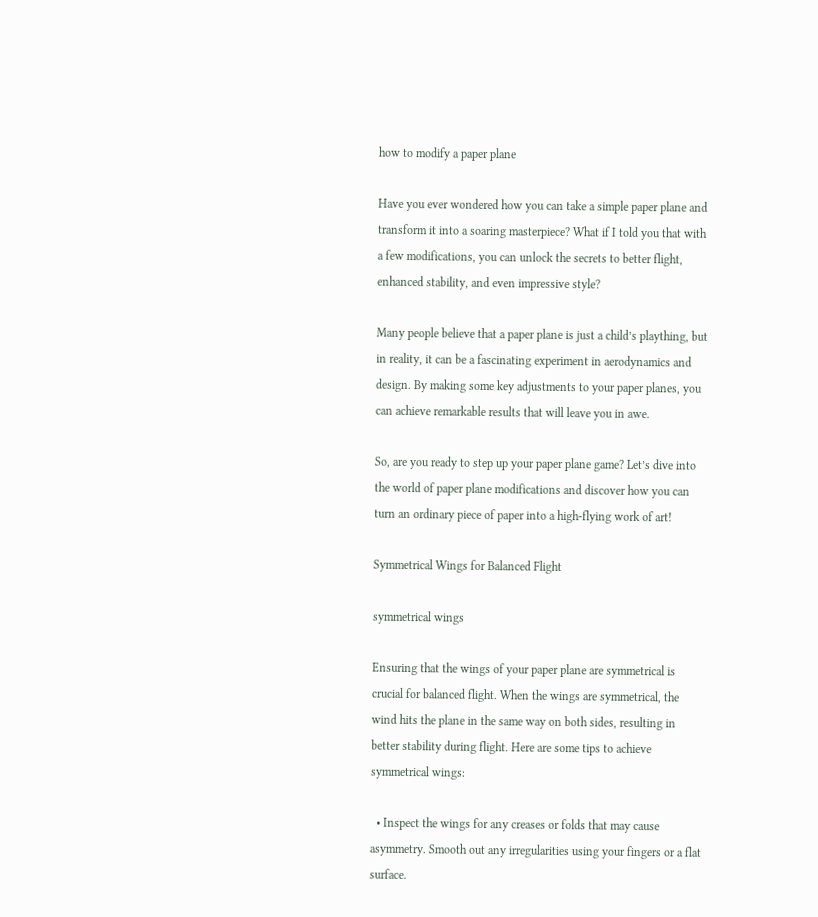how to modify a paper plane

Have you ever wondered how you can take a simple paper plane and transform it into a soaring masterpiece? What if I told you that with a few modifications, you can unlock the secrets to better flight, enhanced stability, and even impressive style?

Many people believe that a paper plane is just a child’s plaything, but in reality, it can be a fascinating experiment in aerodynamics and design. By making some key adjustments to your paper planes, you can achieve remarkable results that will leave you in awe.

So, are you ready to step up your paper plane game? Let’s dive into the world of paper plane modifications and discover how you can turn an ordinary piece of paper into a high-flying work of art!

Symmetrical Wings for Balanced Flight

symmetrical wings

Ensuring that the wings of your paper plane are symmetrical is crucial for balanced flight. When the wings are symmetrical, the wind hits the plane in the same way on both sides, resulting in better stability during flight. Here are some tips to achieve symmetrical wings:

  • Inspect the wings for any creases or folds that may cause asymmetry. Smooth out any irregularities using your fingers or a flat surface.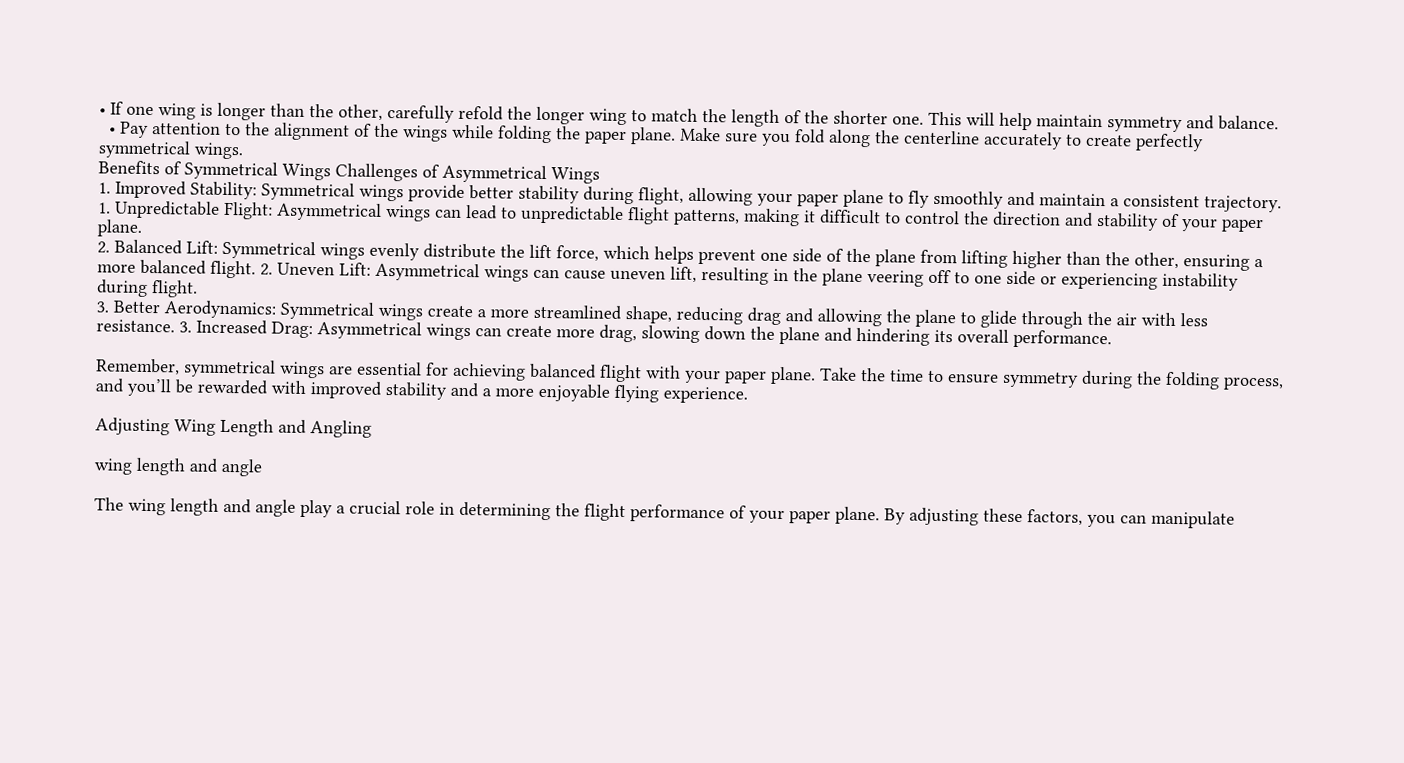• If one wing is longer than the other, carefully refold the longer wing to match the length of the shorter one. This will help maintain symmetry and balance.
  • Pay attention to the alignment of the wings while folding the paper plane. Make sure you fold along the centerline accurately to create perfectly symmetrical wings.
Benefits of Symmetrical Wings Challenges of Asymmetrical Wings
1. Improved Stability: Symmetrical wings provide better stability during flight, allowing your paper plane to fly smoothly and maintain a consistent trajectory. 1. Unpredictable Flight: Asymmetrical wings can lead to unpredictable flight patterns, making it difficult to control the direction and stability of your paper plane.
2. Balanced Lift: Symmetrical wings evenly distribute the lift force, which helps prevent one side of the plane from lifting higher than the other, ensuring a more balanced flight. 2. Uneven Lift: Asymmetrical wings can cause uneven lift, resulting in the plane veering off to one side or experiencing instability during flight.
3. Better Aerodynamics: Symmetrical wings create a more streamlined shape, reducing drag and allowing the plane to glide through the air with less resistance. 3. Increased Drag: Asymmetrical wings can create more drag, slowing down the plane and hindering its overall performance.

Remember, symmetrical wings are essential for achieving balanced flight with your paper plane. Take the time to ensure symmetry during the folding process, and you’ll be rewarded with improved stability and a more enjoyable flying experience.

Adjusting Wing Length and Angling

wing length and angle

The wing length and angle play a crucial role in determining the flight performance of your paper plane. By adjusting these factors, you can manipulate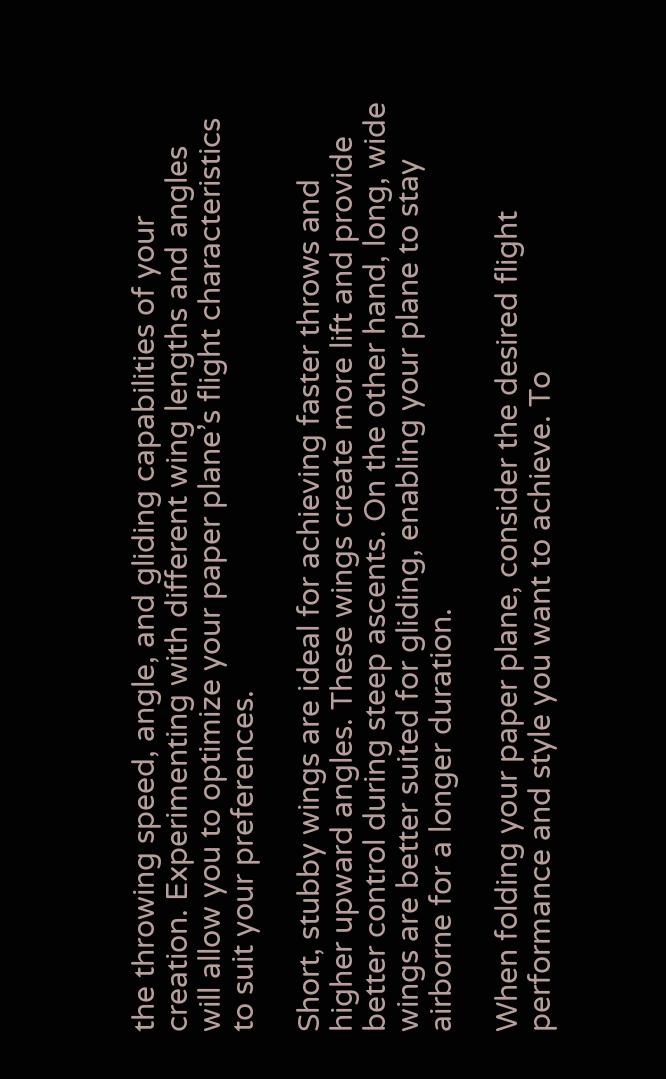the throwing speed, angle, and gliding capabilities of your creation. Experimenting with different wing lengths and angles will allow you to optimize your paper plane’s flight characteristics to suit your preferences.

Short, stubby wings are ideal for achieving faster throws and higher upward angles. These wings create more lift and provide better control during steep ascents. On the other hand, long, wide wings are better suited for gliding, enabling your plane to stay airborne for a longer duration.

When folding your paper plane, consider the desired flight performance and style you want to achieve. To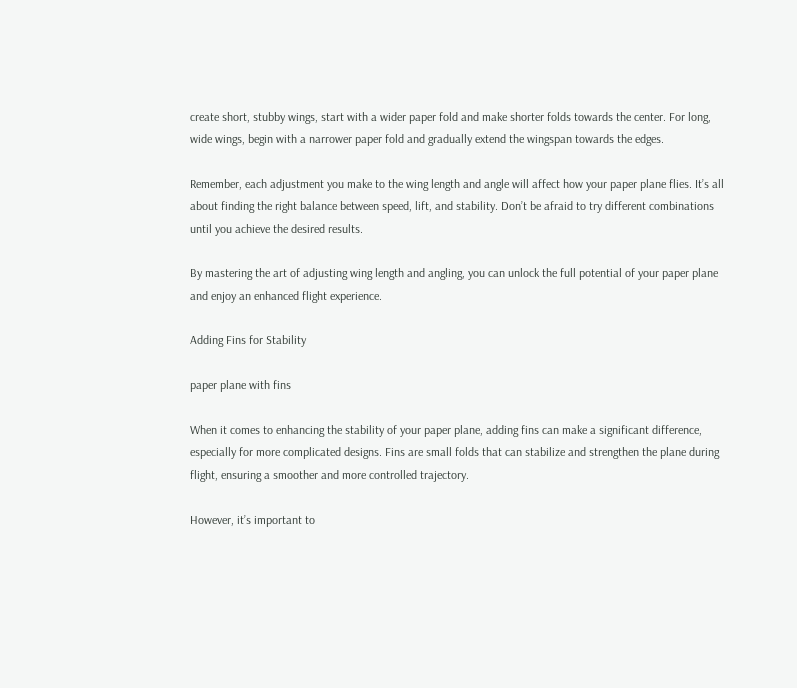create short, stubby wings, start with a wider paper fold and make shorter folds towards the center. For long, wide wings, begin with a narrower paper fold and gradually extend the wingspan towards the edges.

Remember, each adjustment you make to the wing length and angle will affect how your paper plane flies. It’s all about finding the right balance between speed, lift, and stability. Don’t be afraid to try different combinations until you achieve the desired results.

By mastering the art of adjusting wing length and angling, you can unlock the full potential of your paper plane and enjoy an enhanced flight experience.

Adding Fins for Stability

paper plane with fins

When it comes to enhancing the stability of your paper plane, adding fins can make a significant difference, especially for more complicated designs. Fins are small folds that can stabilize and strengthen the plane during flight, ensuring a smoother and more controlled trajectory.

However, it’s important to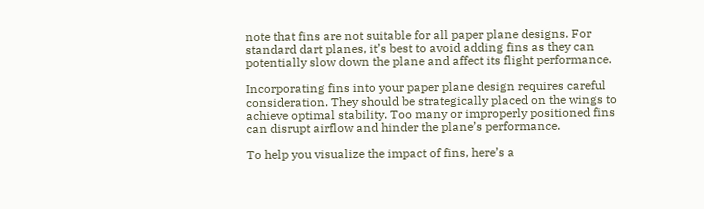note that fins are not suitable for all paper plane designs. For standard dart planes, it’s best to avoid adding fins as they can potentially slow down the plane and affect its flight performance.

Incorporating fins into your paper plane design requires careful consideration. They should be strategically placed on the wings to achieve optimal stability. Too many or improperly positioned fins can disrupt airflow and hinder the plane’s performance.

To help you visualize the impact of fins, here’s a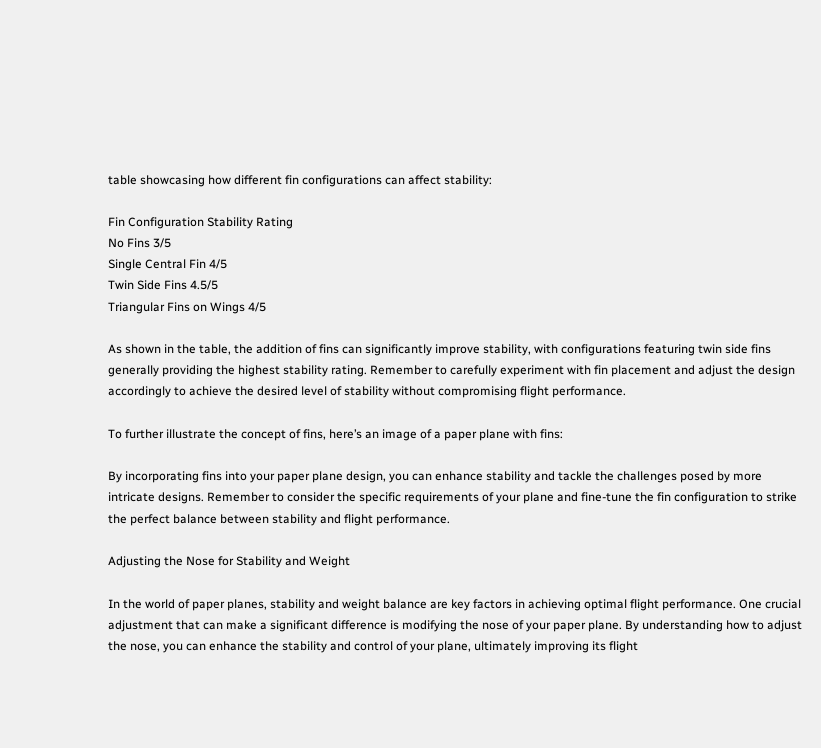table showcasing how different fin configurations can affect stability:

Fin Configuration Stability Rating
No Fins 3/5
Single Central Fin 4/5
Twin Side Fins 4.5/5
Triangular Fins on Wings 4/5

As shown in the table, the addition of fins can significantly improve stability, with configurations featuring twin side fins generally providing the highest stability rating. Remember to carefully experiment with fin placement and adjust the design accordingly to achieve the desired level of stability without compromising flight performance.

To further illustrate the concept of fins, here’s an image of a paper plane with fins:

By incorporating fins into your paper plane design, you can enhance stability and tackle the challenges posed by more intricate designs. Remember to consider the specific requirements of your plane and fine-tune the fin configuration to strike the perfect balance between stability and flight performance.

Adjusting the Nose for Stability and Weight

In the world of paper planes, stability and weight balance are key factors in achieving optimal flight performance. One crucial adjustment that can make a significant difference is modifying the nose of your paper plane. By understanding how to adjust the nose, you can enhance the stability and control of your plane, ultimately improving its flight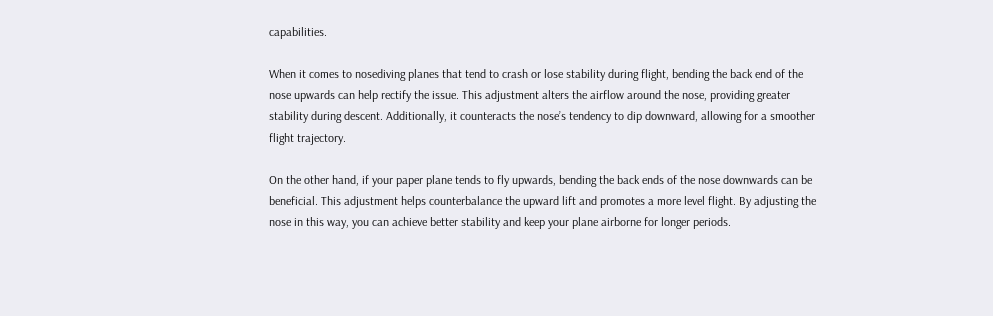capabilities.

When it comes to nosediving planes that tend to crash or lose stability during flight, bending the back end of the nose upwards can help rectify the issue. This adjustment alters the airflow around the nose, providing greater stability during descent. Additionally, it counteracts the nose’s tendency to dip downward, allowing for a smoother flight trajectory.

On the other hand, if your paper plane tends to fly upwards, bending the back ends of the nose downwards can be beneficial. This adjustment helps counterbalance the upward lift and promotes a more level flight. By adjusting the nose in this way, you can achieve better stability and keep your plane airborne for longer periods.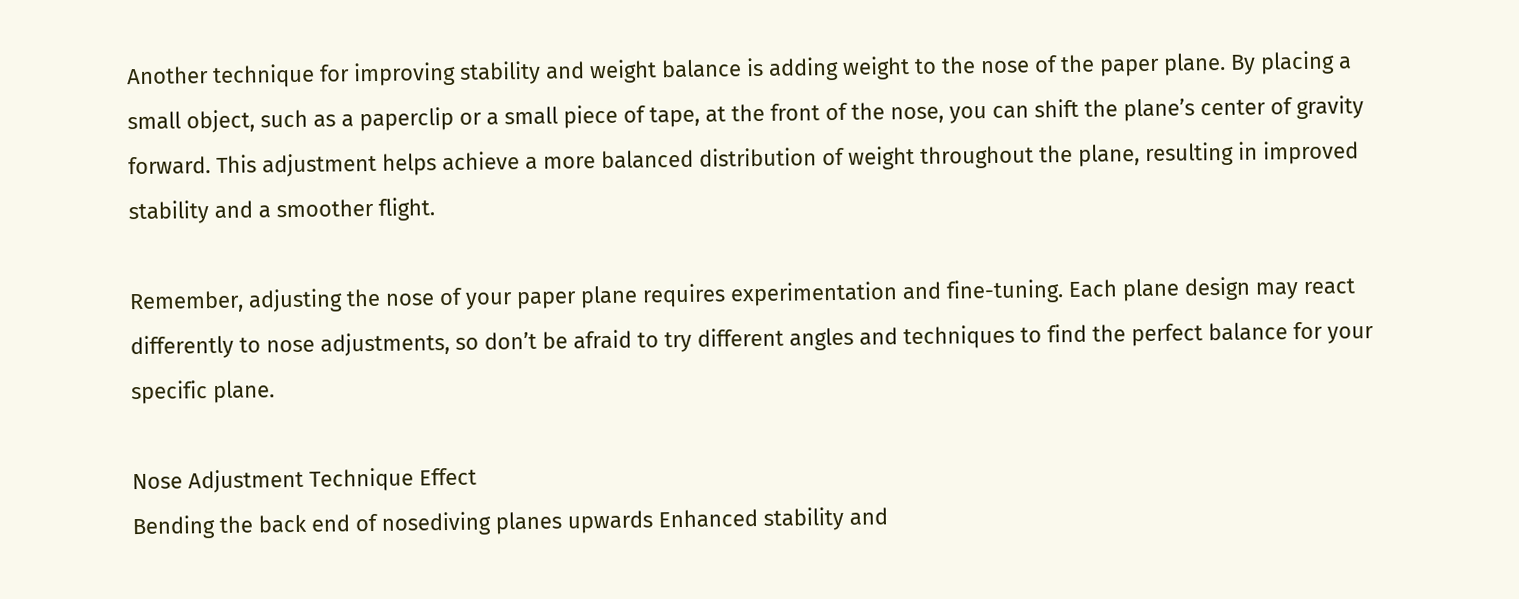Another technique for improving stability and weight balance is adding weight to the nose of the paper plane. By placing a small object, such as a paperclip or a small piece of tape, at the front of the nose, you can shift the plane’s center of gravity forward. This adjustment helps achieve a more balanced distribution of weight throughout the plane, resulting in improved stability and a smoother flight.

Remember, adjusting the nose of your paper plane requires experimentation and fine-tuning. Each plane design may react differently to nose adjustments, so don’t be afraid to try different angles and techniques to find the perfect balance for your specific plane.

Nose Adjustment Technique Effect
Bending the back end of nosediving planes upwards Enhanced stability and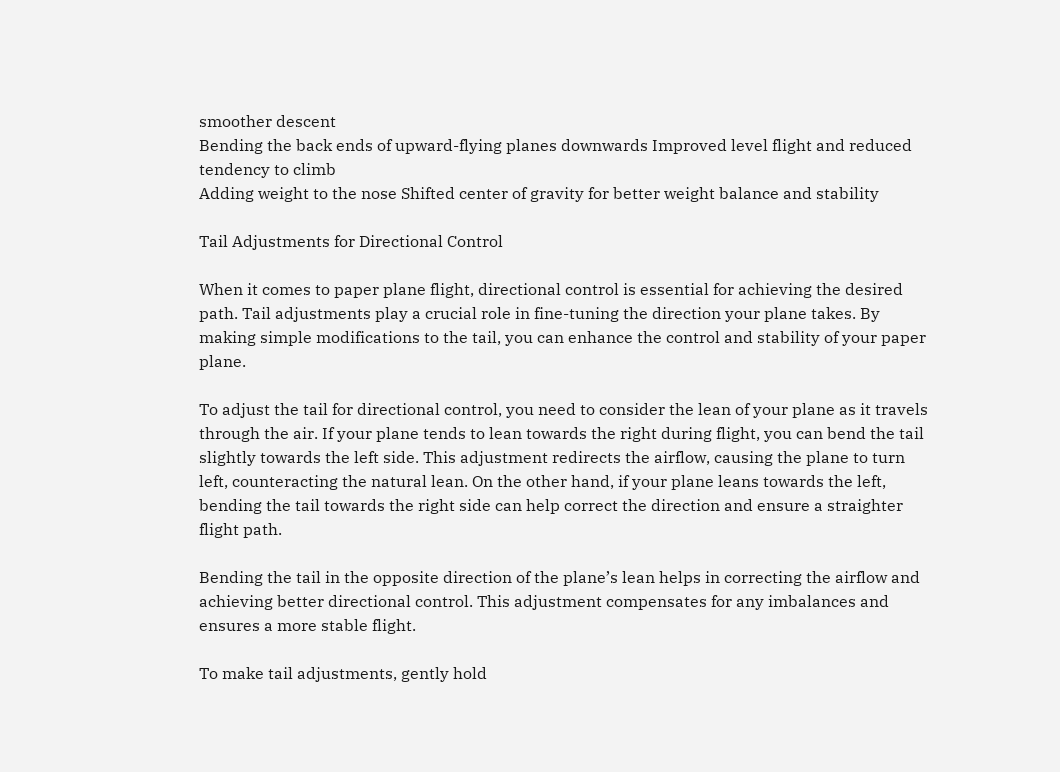smoother descent
Bending the back ends of upward-flying planes downwards Improved level flight and reduced tendency to climb
Adding weight to the nose Shifted center of gravity for better weight balance and stability

Tail Adjustments for Directional Control

When it comes to paper plane flight, directional control is essential for achieving the desired path. Tail adjustments play a crucial role in fine-tuning the direction your plane takes. By making simple modifications to the tail, you can enhance the control and stability of your paper plane.

To adjust the tail for directional control, you need to consider the lean of your plane as it travels through the air. If your plane tends to lean towards the right during flight, you can bend the tail slightly towards the left side. This adjustment redirects the airflow, causing the plane to turn left, counteracting the natural lean. On the other hand, if your plane leans towards the left, bending the tail towards the right side can help correct the direction and ensure a straighter flight path.

Bending the tail in the opposite direction of the plane’s lean helps in correcting the airflow and achieving better directional control. This adjustment compensates for any imbalances and ensures a more stable flight.

To make tail adjustments, gently hold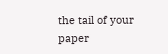the tail of your paper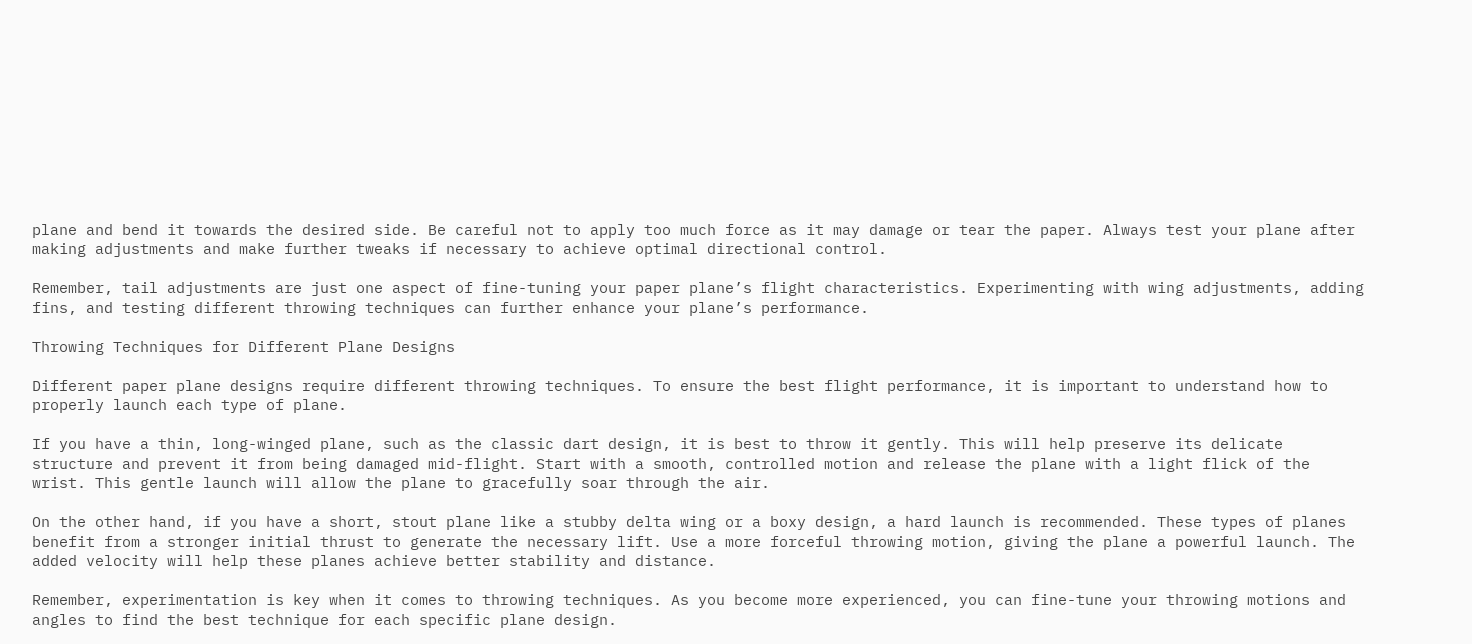plane and bend it towards the desired side. Be careful not to apply too much force as it may damage or tear the paper. Always test your plane after making adjustments and make further tweaks if necessary to achieve optimal directional control.

Remember, tail adjustments are just one aspect of fine-tuning your paper plane’s flight characteristics. Experimenting with wing adjustments, adding fins, and testing different throwing techniques can further enhance your plane’s performance.

Throwing Techniques for Different Plane Designs

Different paper plane designs require different throwing techniques. To ensure the best flight performance, it is important to understand how to properly launch each type of plane.

If you have a thin, long-winged plane, such as the classic dart design, it is best to throw it gently. This will help preserve its delicate structure and prevent it from being damaged mid-flight. Start with a smooth, controlled motion and release the plane with a light flick of the wrist. This gentle launch will allow the plane to gracefully soar through the air.

On the other hand, if you have a short, stout plane like a stubby delta wing or a boxy design, a hard launch is recommended. These types of planes benefit from a stronger initial thrust to generate the necessary lift. Use a more forceful throwing motion, giving the plane a powerful launch. The added velocity will help these planes achieve better stability and distance.

Remember, experimentation is key when it comes to throwing techniques. As you become more experienced, you can fine-tune your throwing motions and angles to find the best technique for each specific plane design.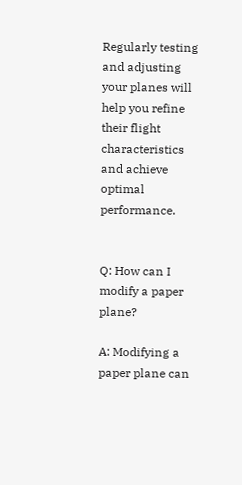Regularly testing and adjusting your planes will help you refine their flight characteristics and achieve optimal performance.


Q: How can I modify a paper plane?

A: Modifying a paper plane can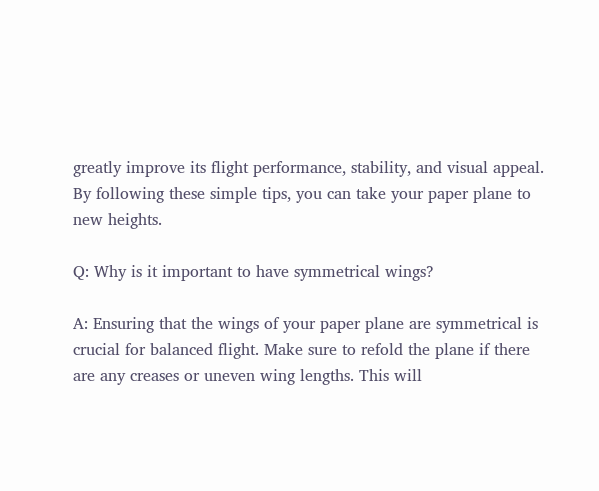greatly improve its flight performance, stability, and visual appeal. By following these simple tips, you can take your paper plane to new heights.

Q: Why is it important to have symmetrical wings?

A: Ensuring that the wings of your paper plane are symmetrical is crucial for balanced flight. Make sure to refold the plane if there are any creases or uneven wing lengths. This will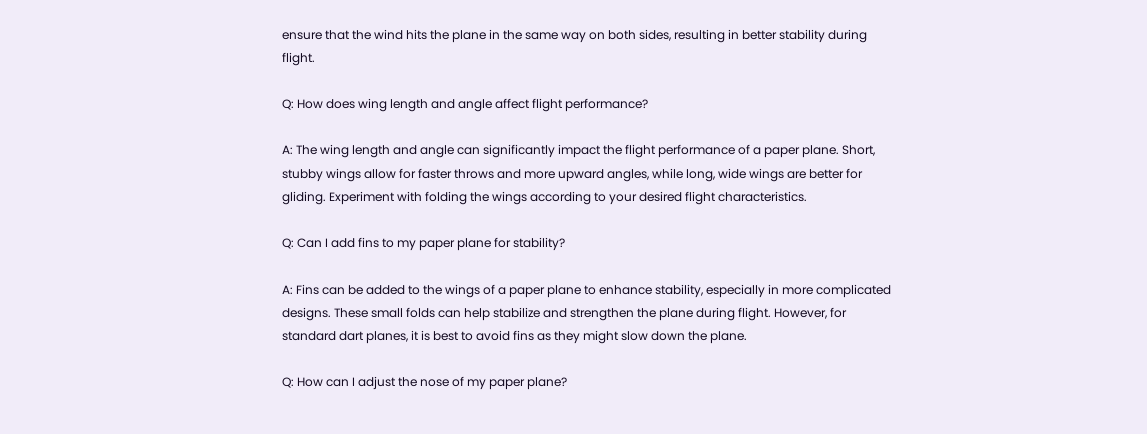ensure that the wind hits the plane in the same way on both sides, resulting in better stability during flight.

Q: How does wing length and angle affect flight performance?

A: The wing length and angle can significantly impact the flight performance of a paper plane. Short, stubby wings allow for faster throws and more upward angles, while long, wide wings are better for gliding. Experiment with folding the wings according to your desired flight characteristics.

Q: Can I add fins to my paper plane for stability?

A: Fins can be added to the wings of a paper plane to enhance stability, especially in more complicated designs. These small folds can help stabilize and strengthen the plane during flight. However, for standard dart planes, it is best to avoid fins as they might slow down the plane.

Q: How can I adjust the nose of my paper plane?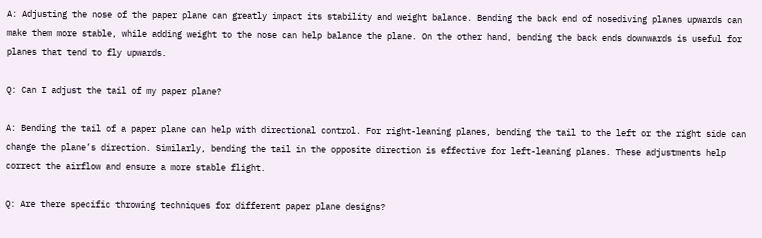A: Adjusting the nose of the paper plane can greatly impact its stability and weight balance. Bending the back end of nosediving planes upwards can make them more stable, while adding weight to the nose can help balance the plane. On the other hand, bending the back ends downwards is useful for planes that tend to fly upwards.

Q: Can I adjust the tail of my paper plane?

A: Bending the tail of a paper plane can help with directional control. For right-leaning planes, bending the tail to the left or the right side can change the plane’s direction. Similarly, bending the tail in the opposite direction is effective for left-leaning planes. These adjustments help correct the airflow and ensure a more stable flight.

Q: Are there specific throwing techniques for different paper plane designs?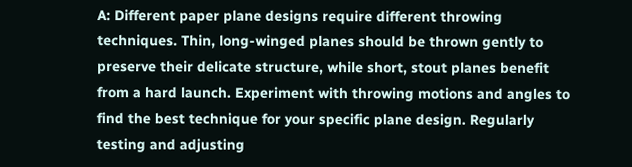A: Different paper plane designs require different throwing techniques. Thin, long-winged planes should be thrown gently to preserve their delicate structure, while short, stout planes benefit from a hard launch. Experiment with throwing motions and angles to find the best technique for your specific plane design. Regularly testing and adjusting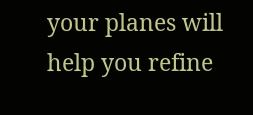your planes will help you refine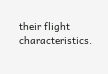their flight characteristics.